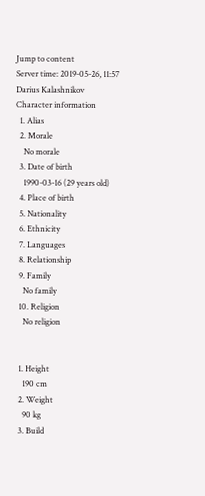Jump to content
Server time: 2019-05-26, 11:57
Darius Kalashnikov
Character information
  1. Alias
  2. Morale
    No morale
  3. Date of birth
    1990-03-16 (29 years old)
  4. Place of birth
  5. Nationality
  6. Ethnicity
  7. Languages
  8. Relationship
  9. Family
    No family
  10. Religion
    No religion


  1. Height
    190 cm
  2. Weight
    90 kg
  3. Build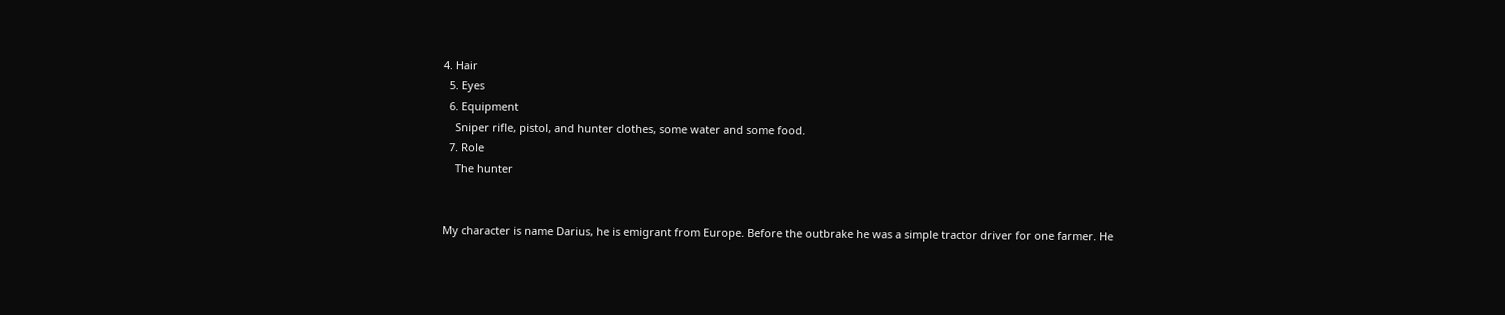4. Hair
  5. Eyes
  6. Equipment
    Sniper rifle, pistol, and hunter clothes, some water and some food.
  7. Role
    The hunter


My character is name Darius, he is emigrant from Europe. Before the outbrake he was a simple tractor driver for one farmer. He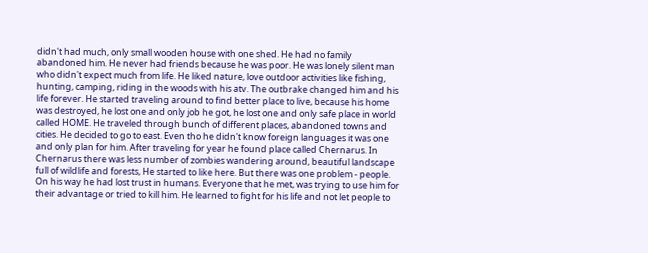didn't had much, only small wooden house with one shed. He had no family abandoned him. He never had friends because he was poor. He was lonely silent man who didn't expect much from life. He liked nature, love outdoor activities like fishing, hunting, camping, riding in the woods with his atv. The outbrake changed him and his life forever. He started traveling around to find better place to live, because his home was destroyed, he lost one and only job he got, he lost one and only safe place in world called HOME. He traveled through bunch of different places, abandoned towns and cities. He decided to go to east. Even tho he didn't know foreign languages it was one and only plan for him. After traveling for year he found place called Chernarus. In Chernarus there was less number of zombies wandering around, beautiful landscape full of wildlife and forests, He started to like here. But there was one problem - people. On his way he had lost trust in humans. Everyone that he met, was trying to use him for their advantage or tried to kill him. He learned to fight for his life and not let people to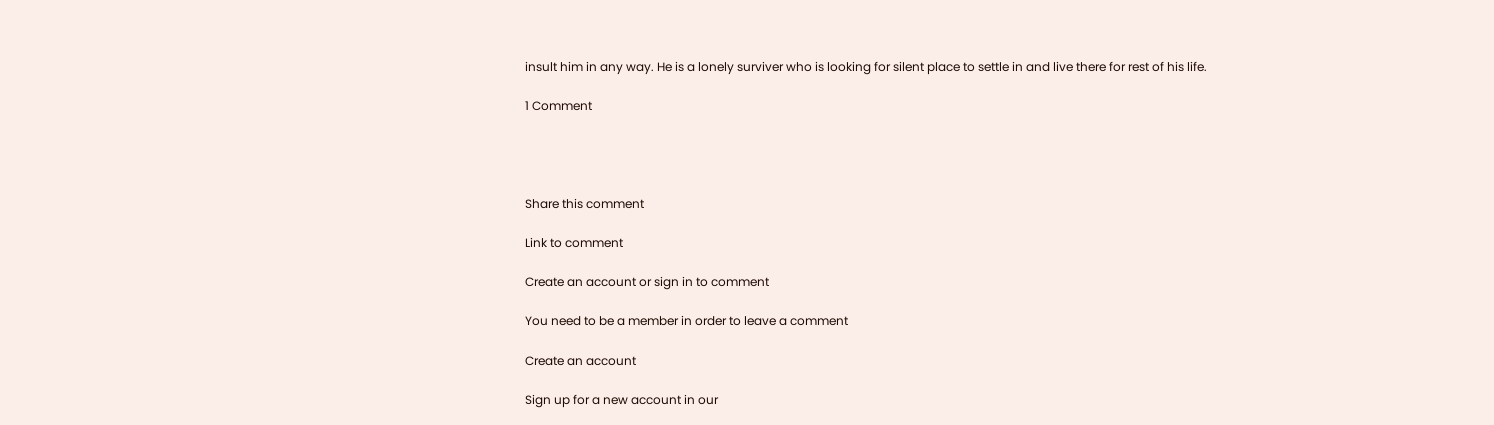insult him in any way. He is a lonely surviver who is looking for silent place to settle in and live there for rest of his life.

1 Comment




Share this comment

Link to comment

Create an account or sign in to comment

You need to be a member in order to leave a comment

Create an account

Sign up for a new account in our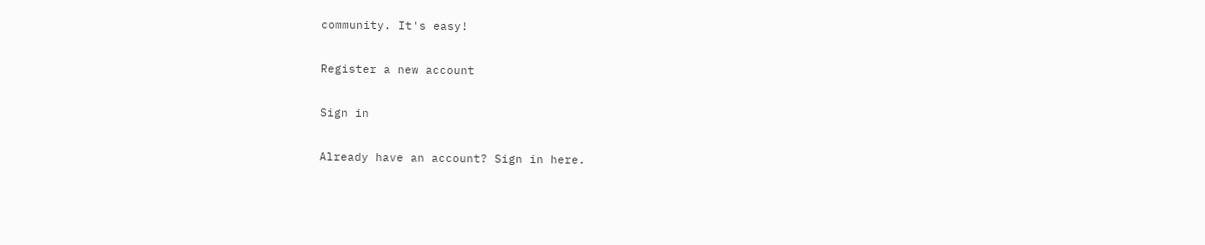community. It's easy!

Register a new account

Sign in

Already have an account? Sign in here.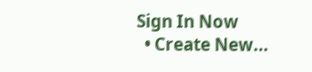Sign In Now
  • Create New...